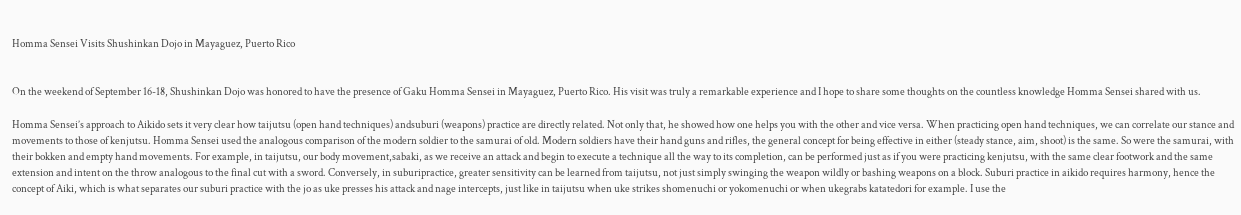Homma Sensei Visits Shushinkan Dojo in Mayaguez, Puerto Rico


On the weekend of September 16-18, Shushinkan Dojo was honored to have the presence of Gaku Homma Sensei in Mayaguez, Puerto Rico. His visit was truly a remarkable experience and I hope to share some thoughts on the countless knowledge Homma Sensei shared with us.

Homma Sensei’s approach to Aikido sets it very clear how taijutsu (open hand techniques) andsuburi (weapons) practice are directly related. Not only that, he showed how one helps you with the other and vice versa. When practicing open hand techniques, we can correlate our stance and movements to those of kenjutsu. Homma Sensei used the analogous comparison of the modern soldier to the samurai of old. Modern soldiers have their hand guns and rifles, the general concept for being effective in either (steady stance, aim, shoot) is the same. So were the samurai, with their bokken and empty hand movements. For example, in taijutsu, our body movement,sabaki, as we receive an attack and begin to execute a technique all the way to its completion, can be performed just as if you were practicing kenjutsu, with the same clear footwork and the same extension and intent on the throw analogous to the final cut with a sword. Conversely, in suburipractice, greater sensitivity can be learned from taijutsu, not just simply swinging the weapon wildly or bashing weapons on a block. Suburi practice in aikido requires harmony, hence the concept of Aiki, which is what separates our suburi practice with the jo as uke presses his attack and nage intercepts, just like in taijutsu when uke strikes shomenuchi or yokomenuchi or when ukegrabs katatedori for example. I use the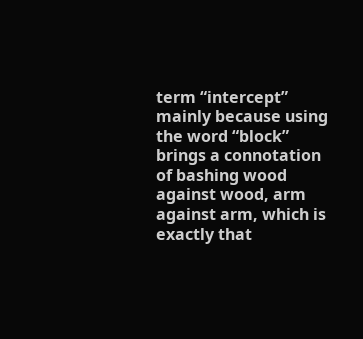term “intercept” mainly because using the word “block” brings a connotation of bashing wood against wood, arm against arm, which is exactly that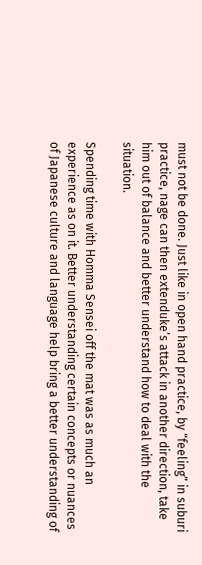must not be done. Just like in open hand practice, by “feeling” in suburi practice, nage can then extenduke’s attack in another direction, take him out of balance and better understand how to deal with the situation.

Spending time with Homma Sensei off the mat was as much an experience as on it. Better understanding certain concepts or nuances of Japanese culture and language help bring a better understanding of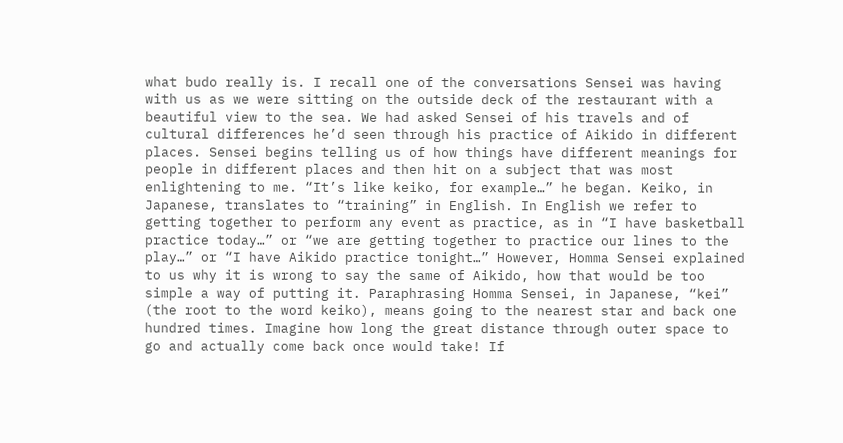what budo really is. I recall one of the conversations Sensei was having with us as we were sitting on the outside deck of the restaurant with a beautiful view to the sea. We had asked Sensei of his travels and of cultural differences he’d seen through his practice of Aikido in different places. Sensei begins telling us of how things have different meanings for people in different places and then hit on a subject that was most enlightening to me. “It’s like keiko, for example…” he began. Keiko, in Japanese, translates to “training” in English. In English we refer to getting together to perform any event as practice, as in “I have basketball practice today…” or “we are getting together to practice our lines to the play…” or “I have Aikido practice tonight…” However, Homma Sensei explained to us why it is wrong to say the same of Aikido, how that would be too simple a way of putting it. Paraphrasing Homma Sensei, in Japanese, “kei” (the root to the word keiko), means going to the nearest star and back one hundred times. Imagine how long the great distance through outer space to go and actually come back once would take! If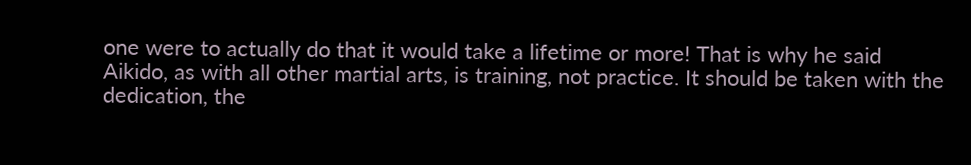one were to actually do that it would take a lifetime or more! That is why he said Aikido, as with all other martial arts, is training, not practice. It should be taken with the dedication, the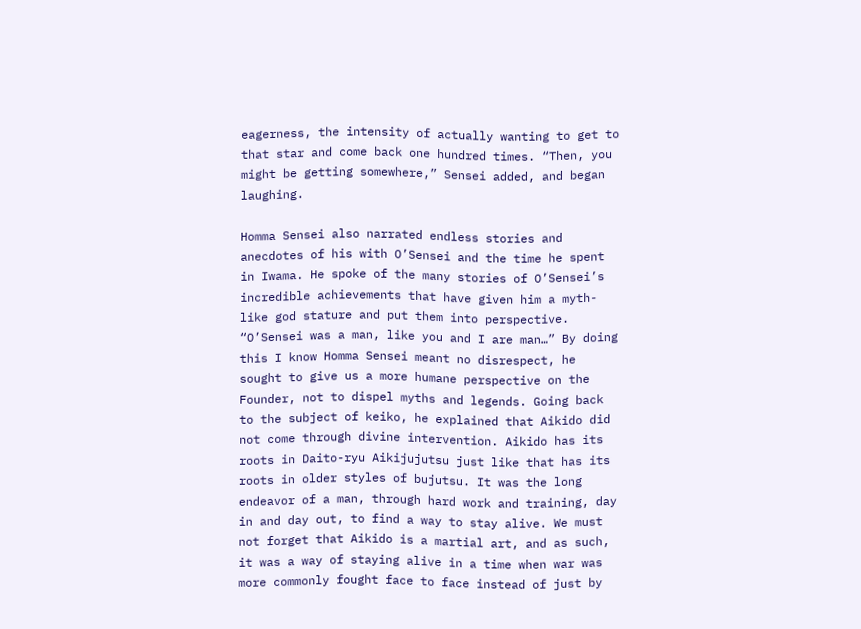eagerness, the intensity of actually wanting to get to that star and come back one hundred times. “Then, you might be getting somewhere,” Sensei added, and began laughing.

Homma Sensei also narrated endless stories and anecdotes of his with O’Sensei and the time he spent in Iwama. He spoke of the many stories of O’Sensei’s incredible achievements that have given him a myth-like god stature and put them into perspective. “O’Sensei was a man, like you and I are man…” By doing this I know Homma Sensei meant no disrespect, he sought to give us a more humane perspective on the Founder, not to dispel myths and legends. Going back to the subject of keiko, he explained that Aikido did not come through divine intervention. Aikido has its roots in Daito-ryu Aikijujutsu just like that has its roots in older styles of bujutsu. It was the long endeavor of a man, through hard work and training, day in and day out, to find a way to stay alive. We must not forget that Aikido is a martial art, and as such, it was a way of staying alive in a time when war was more commonly fought face to face instead of just by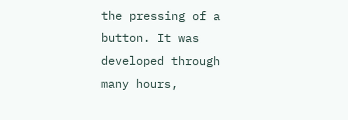the pressing of a button. It was developed through many hours,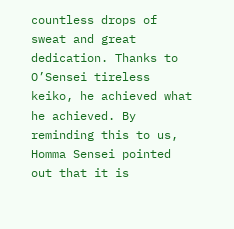countless drops of sweat and great dedication. Thanks to O’Sensei tireless keiko, he achieved what he achieved. By reminding this to us, Homma Sensei pointed out that it is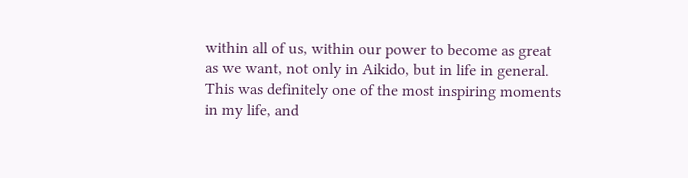within all of us, within our power to become as great as we want, not only in Aikido, but in life in general. This was definitely one of the most inspiring moments in my life, and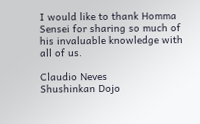I would like to thank Homma Sensei for sharing so much of his invaluable knowledge with all of us.

Claudio Neves
Shushinkan Dojo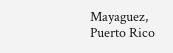Mayaguez, Puerto Rico